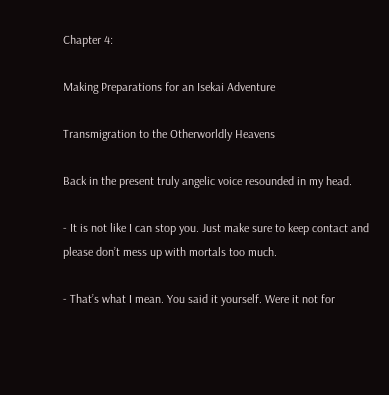Chapter 4:

Making Preparations for an Isekai Adventure

Transmigration to the Otherworldly Heavens

Back in the present truly angelic voice resounded in my head.

- It is not like I can stop you. Just make sure to keep contact and please don’t mess up with mortals too much.

- That’s what I mean. You said it yourself. Were it not for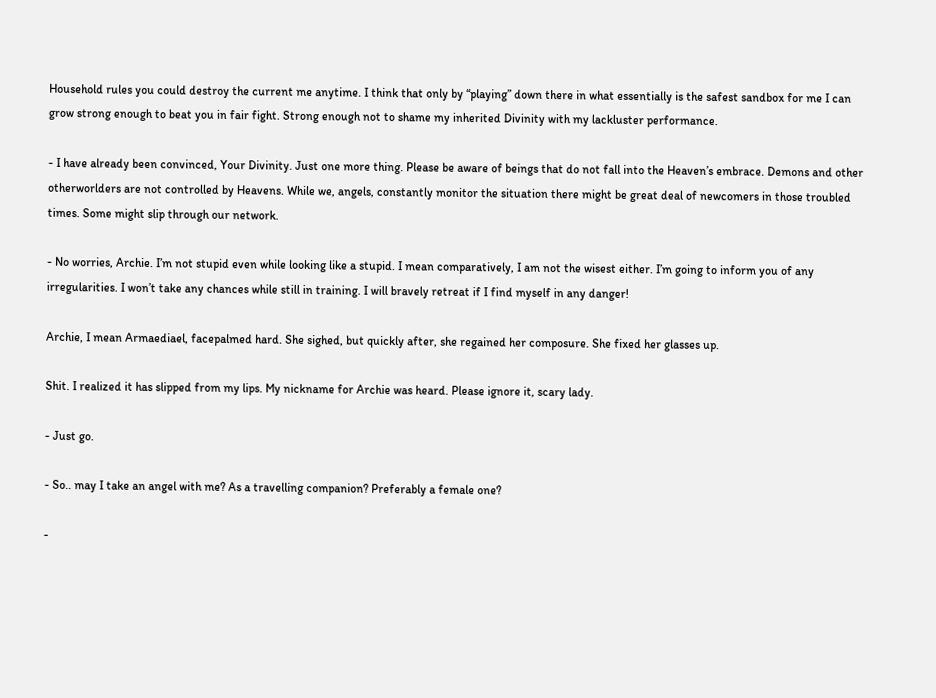Household rules you could destroy the current me anytime. I think that only by “playing” down there in what essentially is the safest sandbox for me I can grow strong enough to beat you in fair fight. Strong enough not to shame my inherited Divinity with my lackluster performance.

- I have already been convinced, Your Divinity. Just one more thing. Please be aware of beings that do not fall into the Heaven’s embrace. Demons and other otherworlders are not controlled by Heavens. While we, angels, constantly monitor the situation there might be great deal of newcomers in those troubled times. Some might slip through our network.

- No worries, Archie. I’m not stupid even while looking like a stupid. I mean comparatively, I am not the wisest either. I’m going to inform you of any irregularities. I won’t take any chances while still in training. I will bravely retreat if I find myself in any danger!

Archie, I mean Armaediael, facepalmed hard. She sighed, but quickly after, she regained her composure. She fixed her glasses up.

Shit. I realized it has slipped from my lips. My nickname for Archie was heard. Please ignore it, scary lady.

- Just go.

- So.. may I take an angel with me? As a travelling companion? Preferably a female one?

-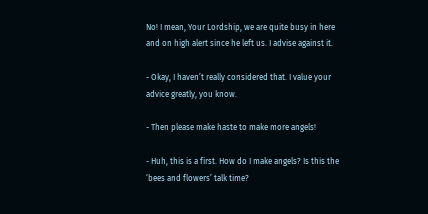No! I mean, Your Lordship, we are quite busy in here and on high alert since he left us. I advise against it.

- Okay, I haven’t really considered that. I value your advice greatly, you know.

- Then please make haste to make more angels!

- Huh, this is a first. How do I make angels? Is this the ‘bees and flowers’ talk time?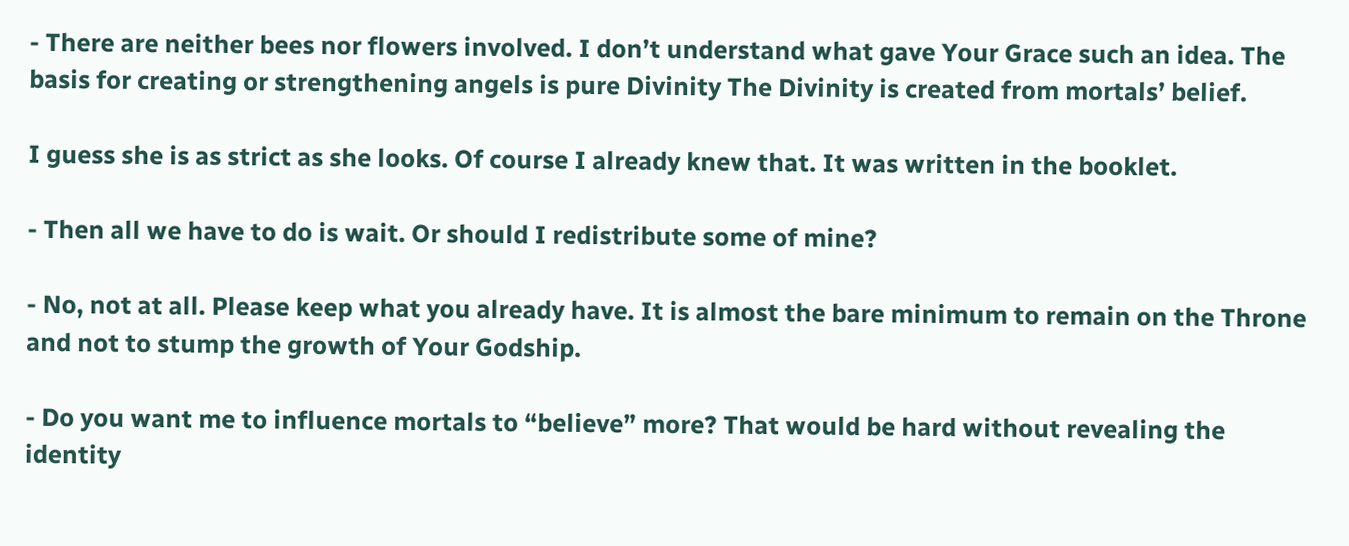- There are neither bees nor flowers involved. I don’t understand what gave Your Grace such an idea. The basis for creating or strengthening angels is pure Divinity The Divinity is created from mortals’ belief.

I guess she is as strict as she looks. Of course I already knew that. It was written in the booklet.

- Then all we have to do is wait. Or should I redistribute some of mine?

- No, not at all. Please keep what you already have. It is almost the bare minimum to remain on the Throne and not to stump the growth of Your Godship.

- Do you want me to influence mortals to “believe” more? That would be hard without revealing the identity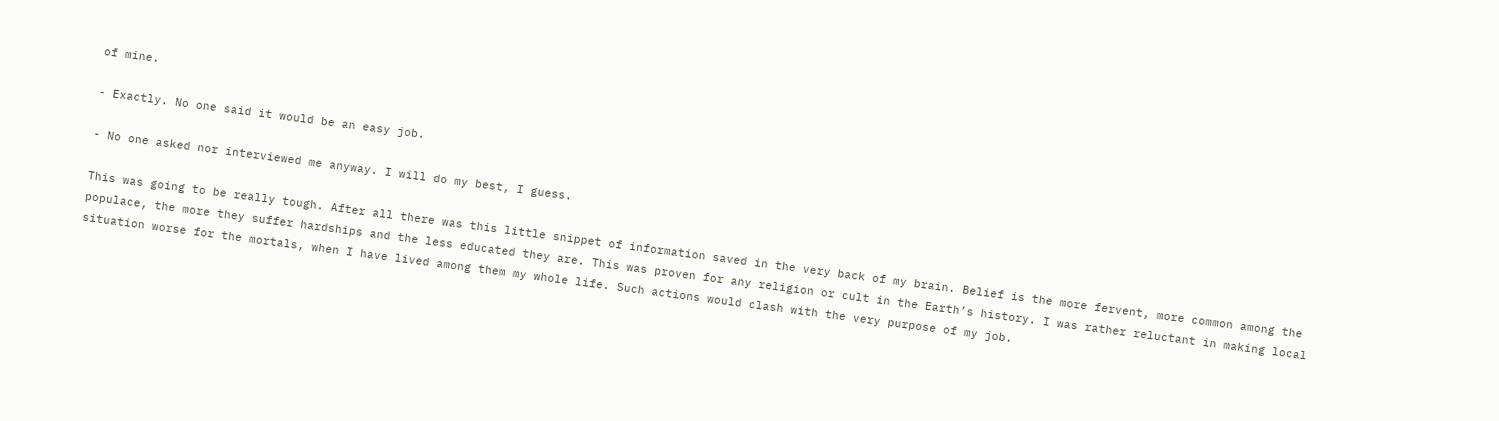of mine.

- Exactly. No one said it would be an easy job.

- No one asked nor interviewed me anyway. I will do my best, I guess.

This was going to be really tough. After all there was this little snippet of information saved in the very back of my brain. Belief is the more fervent, more common among the populace, the more they suffer hardships and the less educated they are. This was proven for any religion or cult in the Earth’s history. I was rather reluctant in making local situation worse for the mortals, when I have lived among them my whole life. Such actions would clash with the very purpose of my job.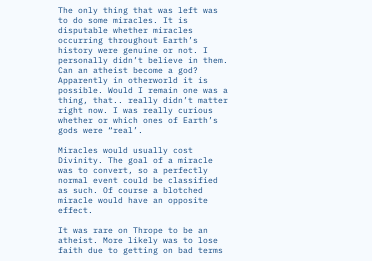The only thing that was left was to do some miracles. It is disputable whether miracles occurring throughout Earth’s history were genuine or not. I personally didn’t believe in them. Can an atheist become a god? Apparently in otherworld it is possible. Would I remain one was a thing, that.. really didn’t matter right now. I was really curious whether or which ones of Earth’s gods were “real’.

Miracles would usually cost Divinity. The goal of a miracle was to convert, so a perfectly normal event could be classified as such. Of course a blotched miracle would have an opposite effect.

It was rare on Thrope to be an atheist. More likely was to lose faith due to getting on bad terms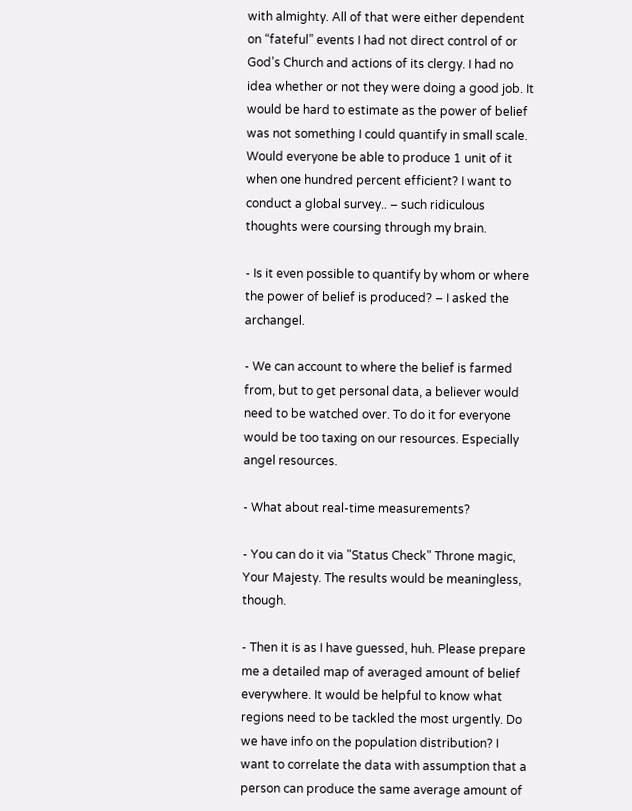with almighty. All of that were either dependent on “fateful” events I had not direct control of or God’s Church and actions of its clergy. I had no idea whether or not they were doing a good job. It would be hard to estimate as the power of belief was not something I could quantify in small scale. Would everyone be able to produce 1 unit of it when one hundred percent efficient? I want to conduct a global survey.. – such ridiculous thoughts were coursing through my brain.

- Is it even possible to quantify by whom or where the power of belief is produced? – I asked the archangel.

- We can account to where the belief is farmed from, but to get personal data, a believer would need to be watched over. To do it for everyone would be too taxing on our resources. Especially angel resources.

- What about real-time measurements?

- You can do it via "Status Check" Throne magic, Your Majesty. The results would be meaningless, though.

- Then it is as I have guessed, huh. Please prepare me a detailed map of averaged amount of belief everywhere. It would be helpful to know what regions need to be tackled the most urgently. Do we have info on the population distribution? I want to correlate the data with assumption that a person can produce the same average amount of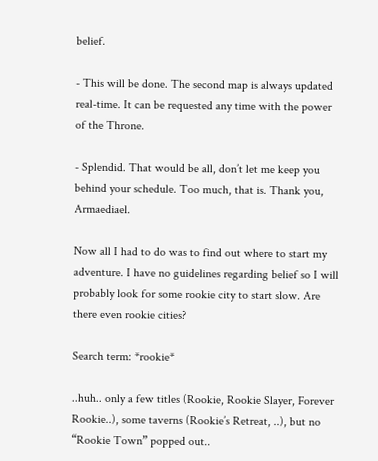belief.

- This will be done. The second map is always updated real-time. It can be requested any time with the power of the Throne.

- Splendid. That would be all, don’t let me keep you behind your schedule. Too much, that is. Thank you, Armaediael.

Now all I had to do was to find out where to start my adventure. I have no guidelines regarding belief so I will probably look for some rookie city to start slow. Are there even rookie cities?

Search term: *rookie*

..huh.. only a few titles (Rookie, Rookie Slayer, Forever Rookie..), some taverns (Rookie’s Retreat, ..), but no “Rookie Town” popped out..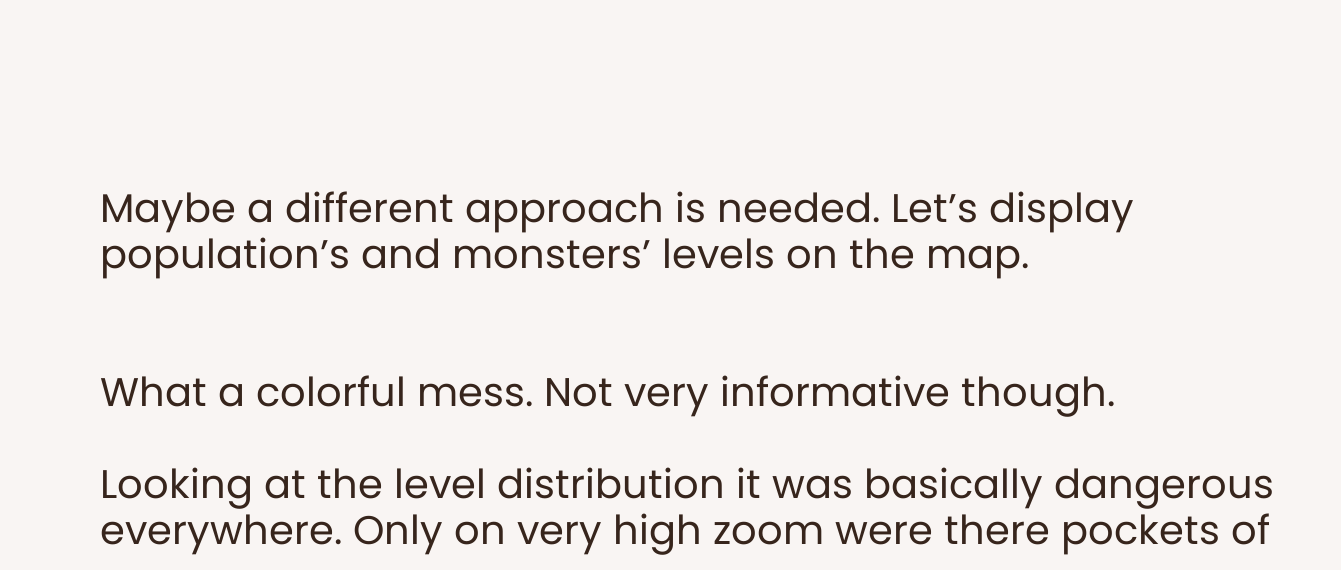Maybe a different approach is needed. Let’s display population’s and monsters’ levels on the map.


What a colorful mess. Not very informative though.

Looking at the level distribution it was basically dangerous everywhere. Only on very high zoom were there pockets of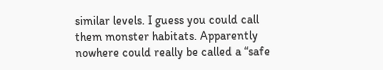similar levels. I guess you could call them monster habitats. Apparently nowhere could really be called a “safe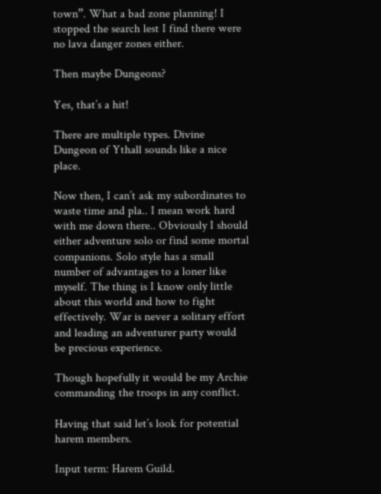town”. What a bad zone planning! I stopped the search lest I find there were no lava danger zones either.

Then maybe Dungeons?

Yes, that’s a hit!

There are multiple types. Divine Dungeon of Ythall sounds like a nice place.

Now then, I can’t ask my subordinates to waste time and pla.. I mean work hard with me down there.. Obviously I should either adventure solo or find some mortal companions. Solo style has a small number of advantages to a loner like myself. The thing is I know only little about this world and how to fight effectively. War is never a solitary effort and leading an adventurer party would be precious experience.

Though hopefully it would be my Archie commanding the troops in any conflict.

Having that said let’s look for potential harem members.

Input term: Harem Guild.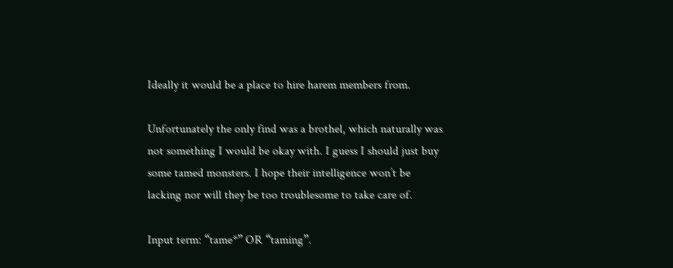Ideally it would be a place to hire harem members from.

Unfortunately the only find was a brothel, which naturally was not something I would be okay with. I guess I should just buy some tamed monsters. I hope their intelligence won’t be lacking nor will they be too troublesome to take care of.

Input term: “tame*” OR “taming”.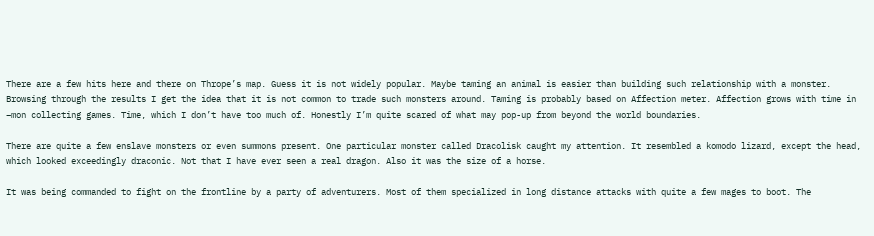There are a few hits here and there on Thrope’s map. Guess it is not widely popular. Maybe taming an animal is easier than building such relationship with a monster. Browsing through the results I get the idea that it is not common to trade such monsters around. Taming is probably based on Affection meter. Affection grows with time in –mon collecting games. Time, which I don’t have too much of. Honestly I’m quite scared of what may pop-up from beyond the world boundaries.

There are quite a few enslave monsters or even summons present. One particular monster called Dracolisk caught my attention. It resembled a komodo lizard, except the head, which looked exceedingly draconic. Not that I have ever seen a real dragon. Also it was the size of a horse.

It was being commanded to fight on the frontline by a party of adventurers. Most of them specialized in long distance attacks with quite a few mages to boot. The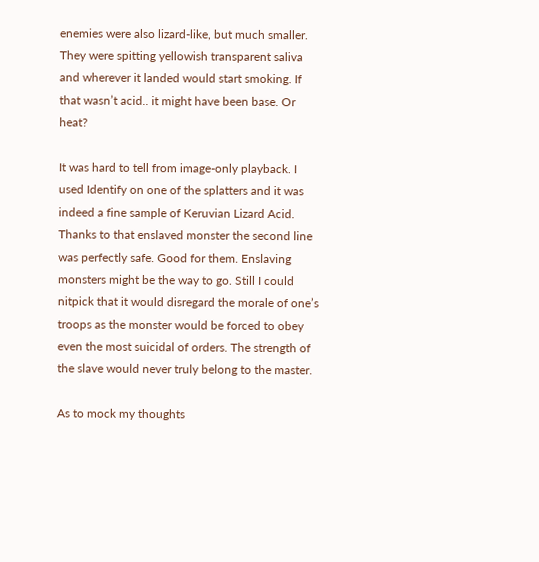enemies were also lizard-like, but much smaller. They were spitting yellowish transparent saliva and wherever it landed would start smoking. If that wasn’t acid.. it might have been base. Or heat?

It was hard to tell from image-only playback. I used Identify on one of the splatters and it was indeed a fine sample of Keruvian Lizard Acid. Thanks to that enslaved monster the second line was perfectly safe. Good for them. Enslaving monsters might be the way to go. Still I could nitpick that it would disregard the morale of one’s troops as the monster would be forced to obey even the most suicidal of orders. The strength of the slave would never truly belong to the master.

As to mock my thoughts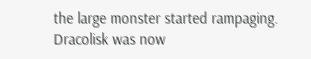the large monster started rampaging. Dracolisk was now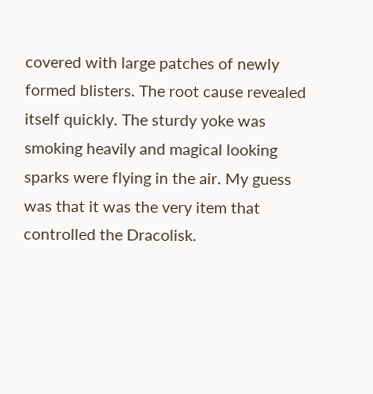covered with large patches of newly formed blisters. The root cause revealed itself quickly. The sturdy yoke was smoking heavily and magical looking sparks were flying in the air. My guess was that it was the very item that controlled the Dracolisk.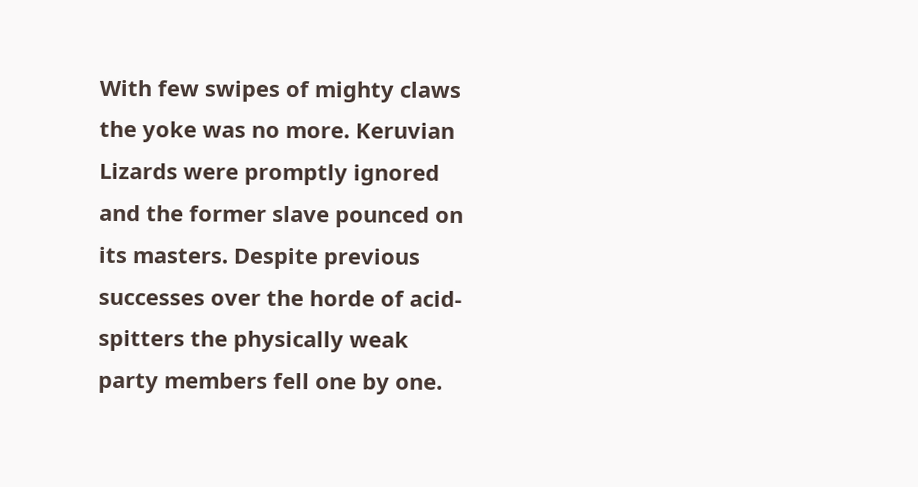With few swipes of mighty claws the yoke was no more. Keruvian Lizards were promptly ignored and the former slave pounced on its masters. Despite previous successes over the horde of acid-spitters the physically weak party members fell one by one.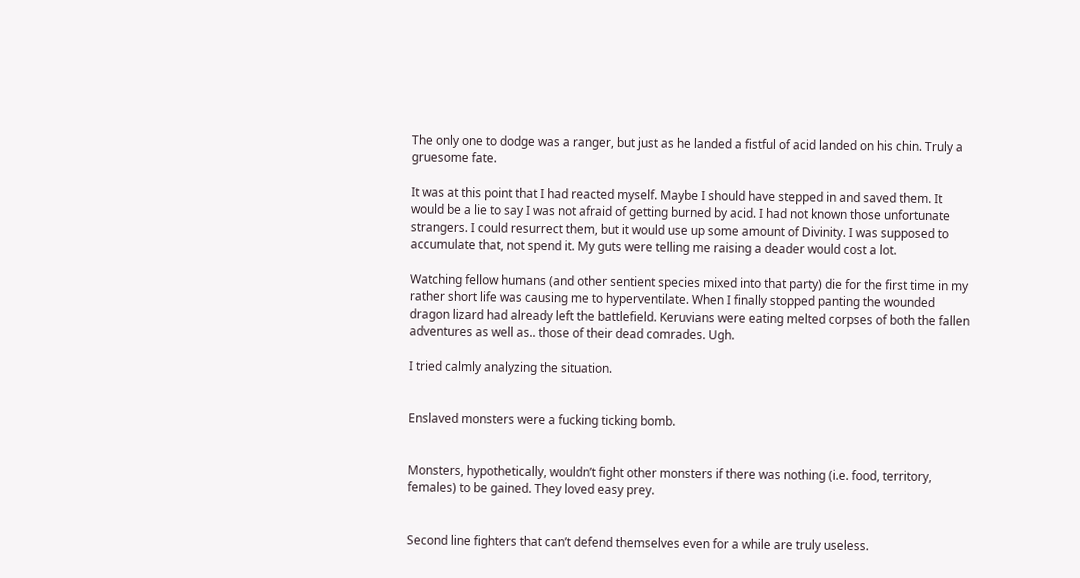The only one to dodge was a ranger, but just as he landed a fistful of acid landed on his chin. Truly a gruesome fate.

It was at this point that I had reacted myself. Maybe I should have stepped in and saved them. It would be a lie to say I was not afraid of getting burned by acid. I had not known those unfortunate strangers. I could resurrect them, but it would use up some amount of Divinity. I was supposed to accumulate that, not spend it. My guts were telling me raising a deader would cost a lot.

Watching fellow humans (and other sentient species mixed into that party) die for the first time in my rather short life was causing me to hyperventilate. When I finally stopped panting the wounded dragon lizard had already left the battlefield. Keruvians were eating melted corpses of both the fallen adventures as well as.. those of their dead comrades. Ugh.

I tried calmly analyzing the situation.


Enslaved monsters were a fucking ticking bomb.


Monsters, hypothetically, wouldn’t fight other monsters if there was nothing (i.e. food, territory, females) to be gained. They loved easy prey.


Second line fighters that can’t defend themselves even for a while are truly useless.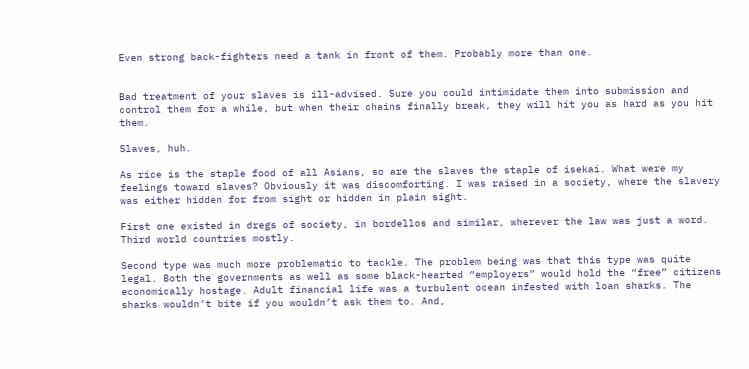Even strong back-fighters need a tank in front of them. Probably more than one.


Bad treatment of your slaves is ill-advised. Sure you could intimidate them into submission and control them for a while, but when their chains finally break, they will hit you as hard as you hit them.

Slaves, huh.

As rice is the staple food of all Asians, so are the slaves the staple of isekai. What were my feelings toward slaves? Obviously it was discomforting. I was raised in a society, where the slavery was either hidden for from sight or hidden in plain sight.

First one existed in dregs of society, in bordellos and similar, wherever the law was just a word. Third world countries mostly.

Second type was much more problematic to tackle. The problem being was that this type was quite legal. Both the governments as well as some black-hearted “employers” would hold the “free” citizens economically hostage. Adult financial life was a turbulent ocean infested with loan sharks. The sharks wouldn’t bite if you wouldn’t ask them to. And,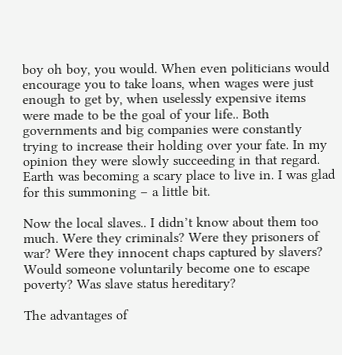boy oh boy, you would. When even politicians would encourage you to take loans, when wages were just enough to get by, when uselessly expensive items were made to be the goal of your life.. Both governments and big companies were constantly trying to increase their holding over your fate. In my opinion they were slowly succeeding in that regard. Earth was becoming a scary place to live in. I was glad for this summoning – a little bit.

Now the local slaves.. I didn’t know about them too much. Were they criminals? Were they prisoners of war? Were they innocent chaps captured by slavers? Would someone voluntarily become one to escape poverty? Was slave status hereditary?

The advantages of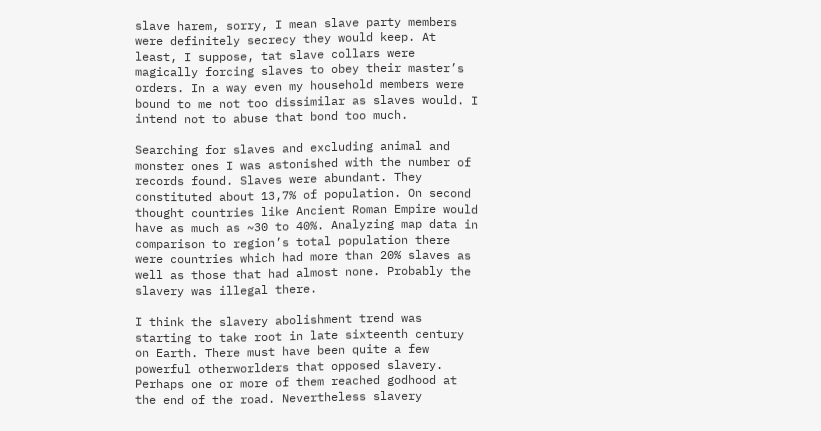slave harem, sorry, I mean slave party members were definitely secrecy they would keep. At least, I suppose, tat slave collars were magically forcing slaves to obey their master’s orders. In a way even my household members were bound to me not too dissimilar as slaves would. I intend not to abuse that bond too much.

Searching for slaves and excluding animal and monster ones I was astonished with the number of records found. Slaves were abundant. They constituted about 13,7% of population. On second thought countries like Ancient Roman Empire would have as much as ~30 to 40%. Analyzing map data in comparison to region’s total population there were countries which had more than 20% slaves as well as those that had almost none. Probably the slavery was illegal there.

I think the slavery abolishment trend was starting to take root in late sixteenth century on Earth. There must have been quite a few powerful otherworlders that opposed slavery. Perhaps one or more of them reached godhood at the end of the road. Nevertheless slavery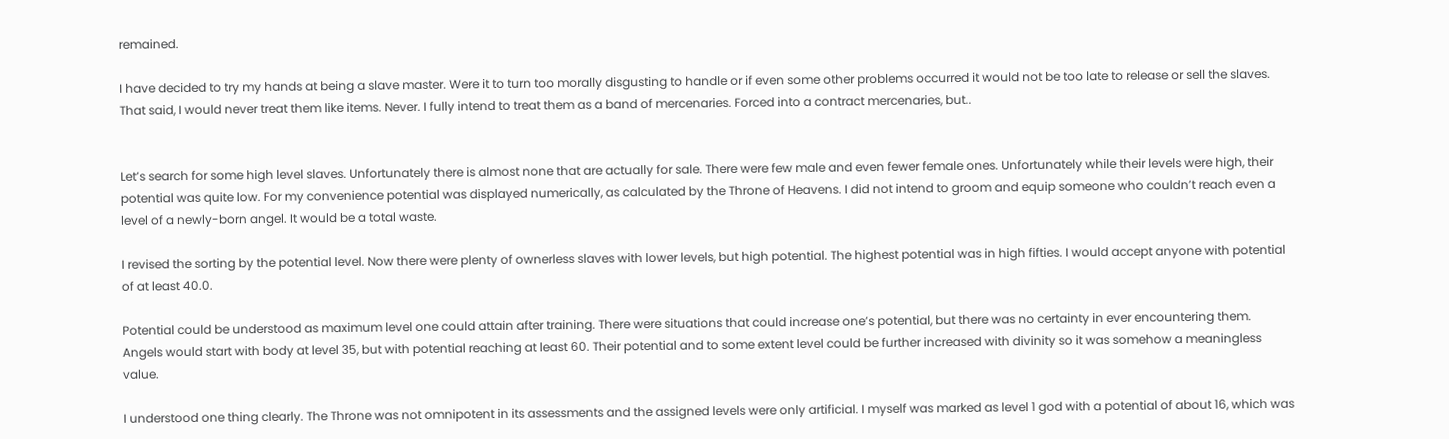remained.

I have decided to try my hands at being a slave master. Were it to turn too morally disgusting to handle or if even some other problems occurred it would not be too late to release or sell the slaves. That said, I would never treat them like items. Never. I fully intend to treat them as a band of mercenaries. Forced into a contract mercenaries, but..


Let’s search for some high level slaves. Unfortunately there is almost none that are actually for sale. There were few male and even fewer female ones. Unfortunately while their levels were high, their potential was quite low. For my convenience potential was displayed numerically, as calculated by the Throne of Heavens. I did not intend to groom and equip someone who couldn’t reach even a level of a newly-born angel. It would be a total waste.

I revised the sorting by the potential level. Now there were plenty of ownerless slaves with lower levels, but high potential. The highest potential was in high fifties. I would accept anyone with potential of at least 40.0.

Potential could be understood as maximum level one could attain after training. There were situations that could increase one’s potential, but there was no certainty in ever encountering them. Angels would start with body at level 35, but with potential reaching at least 60. Their potential and to some extent level could be further increased with divinity so it was somehow a meaningless value.

I understood one thing clearly. The Throne was not omnipotent in its assessments and the assigned levels were only artificial. I myself was marked as level 1 god with a potential of about 16, which was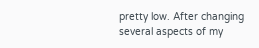pretty low. After changing several aspects of my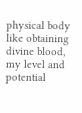physical body like obtaining divine blood, my level and potential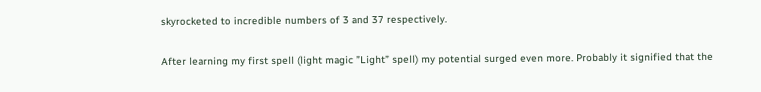skyrocketed to incredible numbers of 3 and 37 respectively.

After learning my first spell (light magic ”Light” spell) my potential surged even more. Probably it signified that the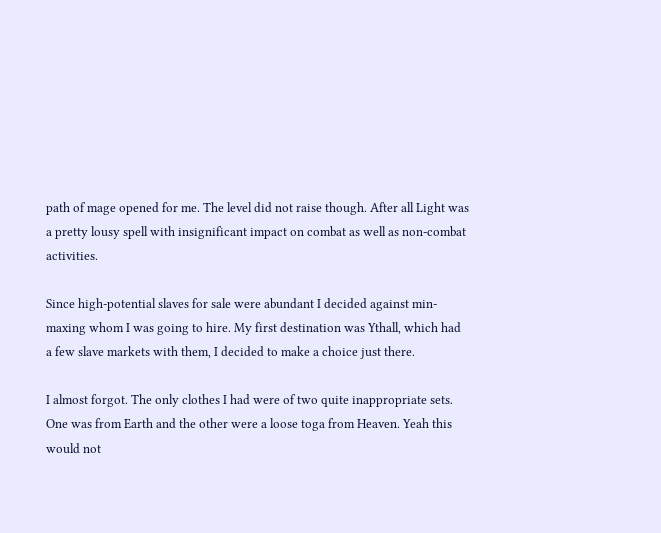path of mage opened for me. The level did not raise though. After all Light was a pretty lousy spell with insignificant impact on combat as well as non-combat activities.

Since high-potential slaves for sale were abundant I decided against min-maxing whom I was going to hire. My first destination was Ythall, which had a few slave markets with them, I decided to make a choice just there.

I almost forgot. The only clothes I had were of two quite inappropriate sets. One was from Earth and the other were a loose toga from Heaven. Yeah this would not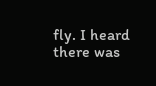fly. I heard there was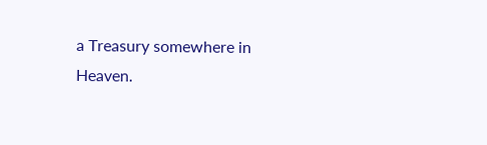a Treasury somewhere in Heaven.